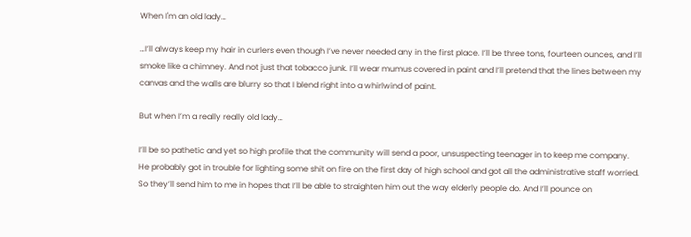When I'm an old lady…

…I’ll always keep my hair in curlers even though I’ve never needed any in the first place. I’ll be three tons, fourteen ounces, and I’ll smoke like a chimney. And not just that tobacco junk. I’ll wear mumus covered in paint and I’ll pretend that the lines between my canvas and the walls are blurry so that I blend right into a whirlwind of paint.

But when I’m a really really old lady…

I’ll be so pathetic and yet so high profile that the community will send a poor, unsuspecting teenager in to keep me company. He probably got in trouble for lighting some shit on fire on the first day of high school and got all the administrative staff worried. So they’ll send him to me in hopes that I’ll be able to straighten him out the way elderly people do. And I’ll pounce on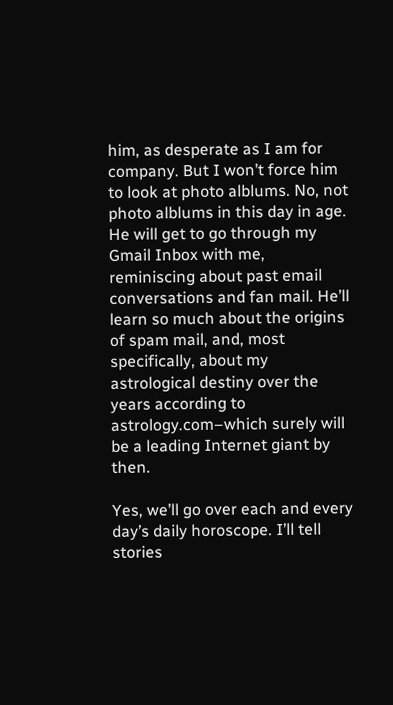him, as desperate as I am for company. But I won’t force him to look at photo alblums. No, not photo alblums in this day in age. He will get to go through my Gmail Inbox with me, reminiscing about past email conversations and fan mail. He’ll learn so much about the origins of spam mail, and, most specifically, about my astrological destiny over the years according to astrology.com–which surely will be a leading Internet giant by then.

Yes, we’ll go over each and every day’s daily horoscope. I’ll tell stories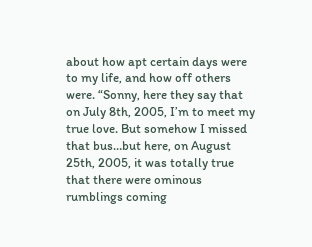about how apt certain days were to my life, and how off others were. “Sonny, here they say that on July 8th, 2005, I’m to meet my true love. But somehow I missed that bus…but here, on August 25th, 2005, it was totally true that there were ominous rumblings coming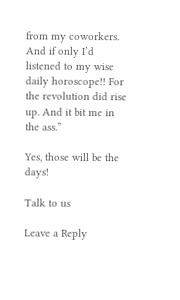from my coworkers. And if only I’d listened to my wise daily horoscope!! For the revolution did rise up. And it bit me in the ass.”

Yes, those will be the days!

Talk to us

Leave a Reply